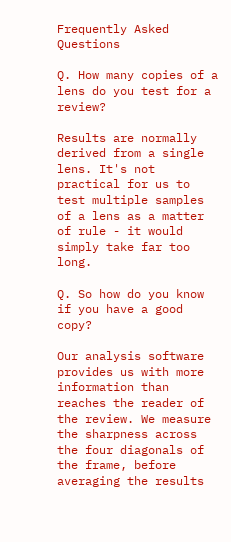Frequently Asked Questions

Q. How many copies of a lens do you test for a review?

Results are normally derived from a single lens. It's not practical for us to test multiple samples of a lens as a matter of rule - it would simply take far too long.

Q. So how do you know if you have a good copy?

Our analysis software provides us with more information than reaches the reader of the review. We measure the sharpness across the four diagonals of the frame, before averaging the results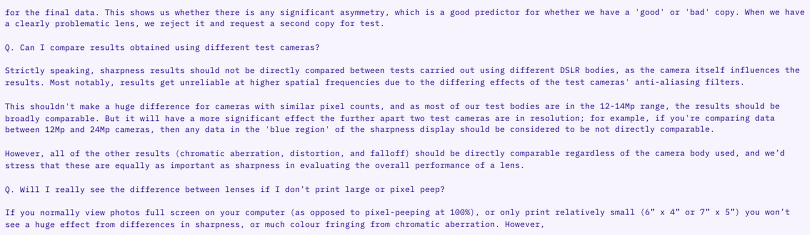for the final data. This shows us whether there is any significant asymmetry, which is a good predictor for whether we have a 'good' or 'bad' copy. When we have a clearly problematic lens, we reject it and request a second copy for test.

Q. Can I compare results obtained using different test cameras?

Strictly speaking, sharpness results should not be directly compared between tests carried out using different DSLR bodies, as the camera itself influences the results. Most notably, results get unreliable at higher spatial frequencies due to the differing effects of the test cameras' anti-aliasing filters.

This shouldn't make a huge difference for cameras with similar pixel counts, and as most of our test bodies are in the 12-14Mp range, the results should be broadly comparable. But it will have a more significant effect the further apart two test cameras are in resolution; for example, if you're comparing data between 12Mp and 24Mp cameras, then any data in the 'blue region' of the sharpness display should be considered to be not directly comparable.

However, all of the other results (chromatic aberration, distortion, and falloff) should be directly comparable regardless of the camera body used, and we’d stress that these are equally as important as sharpness in evaluating the overall performance of a lens.

Q. Will I really see the difference between lenses if I don’t print large or pixel peep?

If you normally view photos full screen on your computer (as opposed to pixel-peeping at 100%), or only print relatively small (6” x 4” or 7” x 5”) you won’t see a huge effect from differences in sharpness, or much colour fringing from chromatic aberration. However,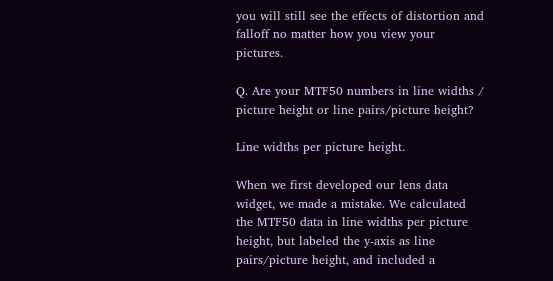you will still see the effects of distortion and falloff no matter how you view your pictures.

Q. Are your MTF50 numbers in line widths / picture height or line pairs/picture height?

Line widths per picture height.

When we first developed our lens data widget, we made a mistake. We calculated the MTF50 data in line widths per picture height, but labeled the y-axis as line pairs/picture height, and included a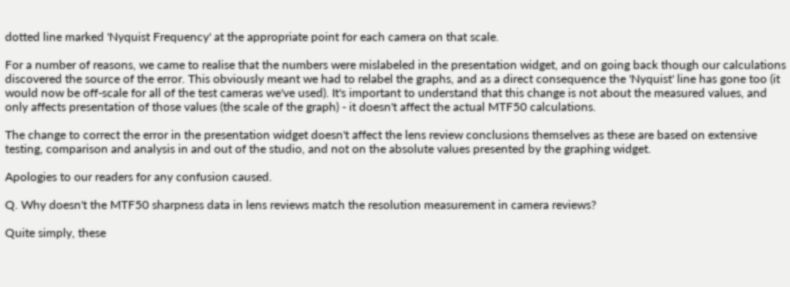dotted line marked 'Nyquist Frequency' at the appropriate point for each camera on that scale.

For a number of reasons, we came to realise that the numbers were mislabeled in the presentation widget, and on going back though our calculations discovered the source of the error. This obviously meant we had to relabel the graphs, and as a direct consequence the 'Nyquist' line has gone too (it would now be off-scale for all of the test cameras we've used). It's important to understand that this change is not about the measured values, and only affects presentation of those values (the scale of the graph) - it doesn't affect the actual MTF50 calculations.

The change to correct the error in the presentation widget doesn't affect the lens review conclusions themselves as these are based on extensive testing, comparison and analysis in and out of the studio, and not on the absolute values presented by the graphing widget.

Apologies to our readers for any confusion caused.

Q. Why doesn't the MTF50 sharpness data in lens reviews match the resolution measurement in camera reviews?

Quite simply, these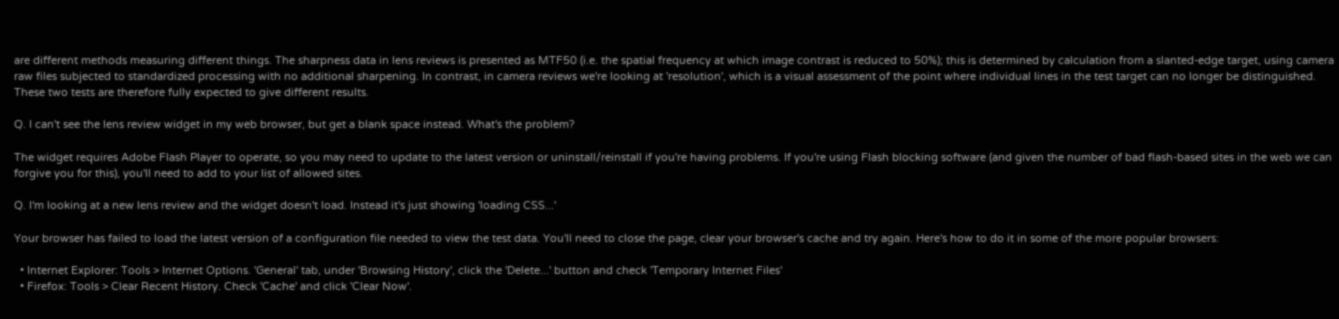are different methods measuring different things. The sharpness data in lens reviews is presented as MTF50 (i.e. the spatial frequency at which image contrast is reduced to 50%); this is determined by calculation from a slanted-edge target, using camera raw files subjected to standardized processing with no additional sharpening. In contrast, in camera reviews we're looking at 'resolution', which is a visual assessment of the point where individual lines in the test target can no longer be distinguished. These two tests are therefore fully expected to give different results.

Q. I can't see the lens review widget in my web browser, but get a blank space instead. What's the problem?

The widget requires Adobe Flash Player to operate, so you may need to update to the latest version or uninstall/reinstall if you're having problems. If you're using Flash blocking software (and given the number of bad flash-based sites in the web we can forgive you for this), you'll need to add to your list of allowed sites.

Q. I'm looking at a new lens review and the widget doesn't load. Instead it's just showing 'loading CSS...'

Your browser has failed to load the latest version of a configuration file needed to view the test data. You'll need to close the page, clear your browser's cache and try again. Here's how to do it in some of the more popular browsers:

  • Internet Explorer: Tools > Internet Options. 'General' tab, under 'Browsing History', click the 'Delete...' button and check 'Temporary Internet Files'
  • Firefox: Tools > Clear Recent History. Check 'Cache' and click 'Clear Now'.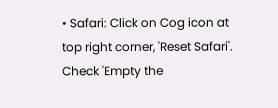• Safari: Click on Cog icon at top right corner, 'Reset Safari'. Check 'Empty the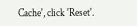Cache', click 'Reset'.